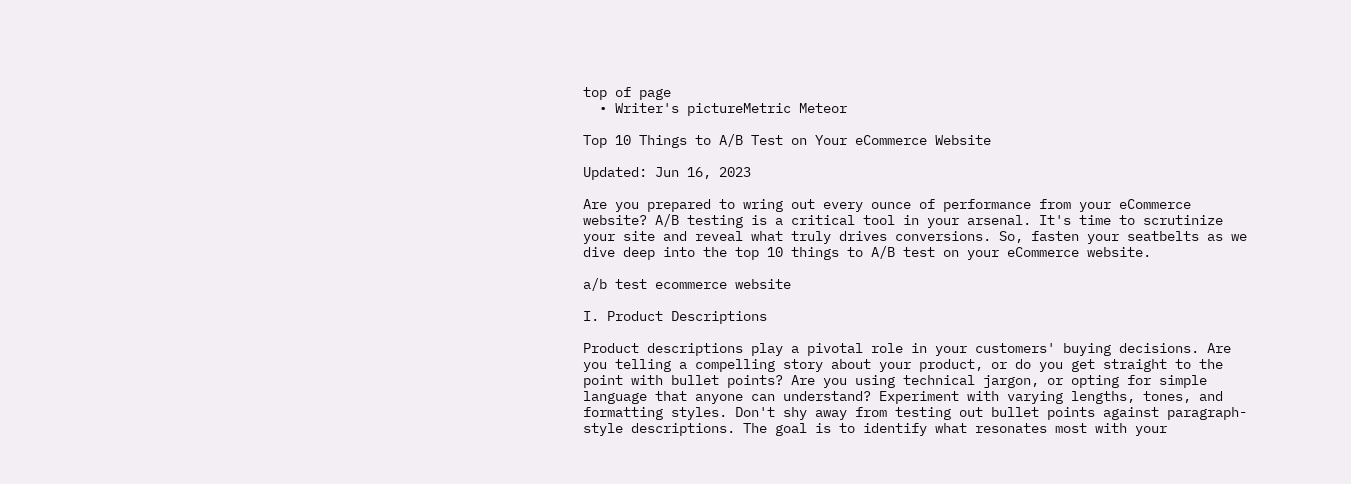top of page
  • Writer's pictureMetric Meteor

Top 10 Things to A/B Test on Your eCommerce Website

Updated: Jun 16, 2023

Are you prepared to wring out every ounce of performance from your eCommerce website? A/B testing is a critical tool in your arsenal. It's time to scrutinize your site and reveal what truly drives conversions. So, fasten your seatbelts as we dive deep into the top 10 things to A/B test on your eCommerce website.

a/b test ecommerce website

I. Product Descriptions

Product descriptions play a pivotal role in your customers' buying decisions. Are you telling a compelling story about your product, or do you get straight to the point with bullet points? Are you using technical jargon, or opting for simple language that anyone can understand? Experiment with varying lengths, tones, and formatting styles. Don't shy away from testing out bullet points against paragraph-style descriptions. The goal is to identify what resonates most with your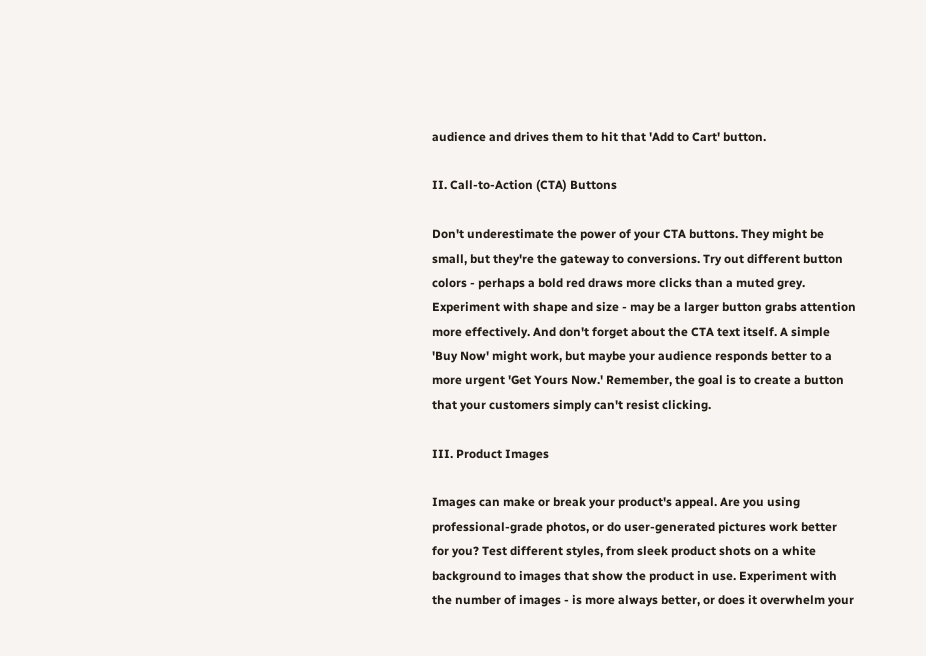audience and drives them to hit that 'Add to Cart' button.

II. Call-to-Action (CTA) Buttons

Don't underestimate the power of your CTA buttons. They might be small, but they're the gateway to conversions. Try out different button colors - perhaps a bold red draws more clicks than a muted grey. Experiment with shape and size - may be a larger button grabs attention more effectively. And don't forget about the CTA text itself. A simple 'Buy Now' might work, but maybe your audience responds better to a more urgent 'Get Yours Now.' Remember, the goal is to create a button that your customers simply can't resist clicking.

III. Product Images

Images can make or break your product's appeal. Are you using professional-grade photos, or do user-generated pictures work better for you? Test different styles, from sleek product shots on a white background to images that show the product in use. Experiment with the number of images - is more always better, or does it overwhelm your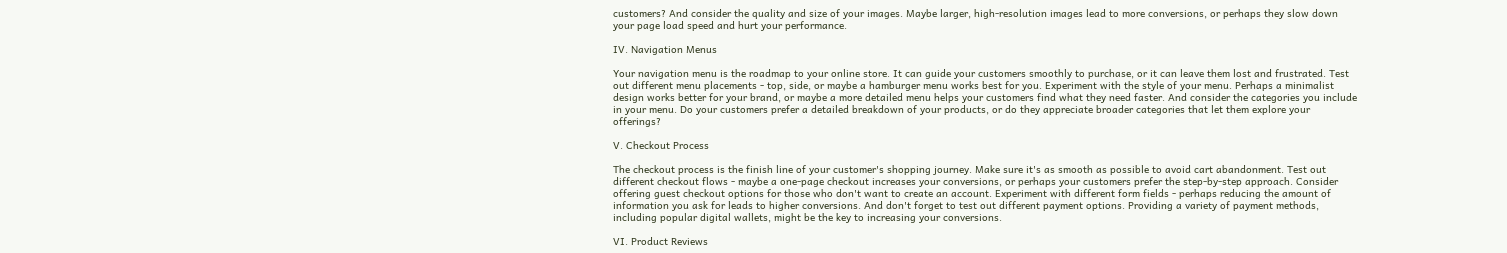customers? And consider the quality and size of your images. Maybe larger, high-resolution images lead to more conversions, or perhaps they slow down your page load speed and hurt your performance.

IV. Navigation Menus

Your navigation menu is the roadmap to your online store. It can guide your customers smoothly to purchase, or it can leave them lost and frustrated. Test out different menu placements - top, side, or maybe a hamburger menu works best for you. Experiment with the style of your menu. Perhaps a minimalist design works better for your brand, or maybe a more detailed menu helps your customers find what they need faster. And consider the categories you include in your menu. Do your customers prefer a detailed breakdown of your products, or do they appreciate broader categories that let them explore your offerings?

V. Checkout Process

The checkout process is the finish line of your customer's shopping journey. Make sure it's as smooth as possible to avoid cart abandonment. Test out different checkout flows - maybe a one-page checkout increases your conversions, or perhaps your customers prefer the step-by-step approach. Consider offering guest checkout options for those who don't want to create an account. Experiment with different form fields - perhaps reducing the amount of information you ask for leads to higher conversions. And don't forget to test out different payment options. Providing a variety of payment methods, including popular digital wallets, might be the key to increasing your conversions.

VI. Product Reviews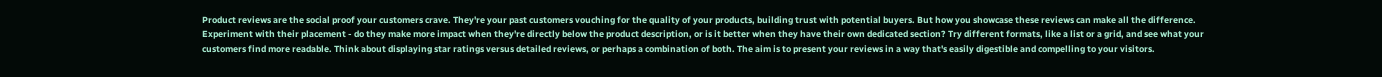Product reviews are the social proof your customers crave. They're your past customers vouching for the quality of your products, building trust with potential buyers. But how you showcase these reviews can make all the difference. Experiment with their placement - do they make more impact when they're directly below the product description, or is it better when they have their own dedicated section? Try different formats, like a list or a grid, and see what your customers find more readable. Think about displaying star ratings versus detailed reviews, or perhaps a combination of both. The aim is to present your reviews in a way that's easily digestible and compelling to your visitors.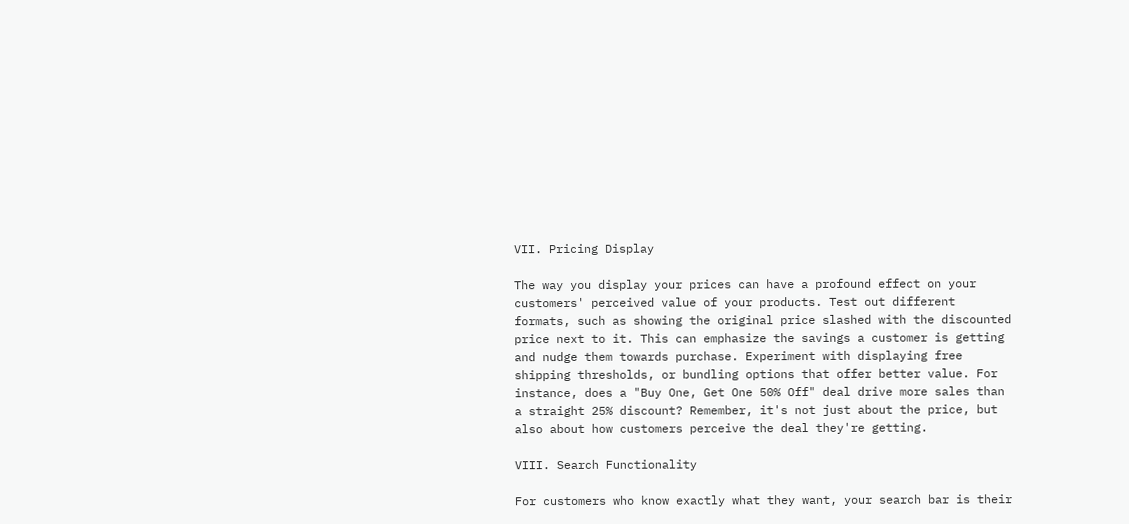VII. Pricing Display

The way you display your prices can have a profound effect on your customers' perceived value of your products. Test out different formats, such as showing the original price slashed with the discounted price next to it. This can emphasize the savings a customer is getting and nudge them towards purchase. Experiment with displaying free shipping thresholds, or bundling options that offer better value. For instance, does a "Buy One, Get One 50% Off" deal drive more sales than a straight 25% discount? Remember, it's not just about the price, but also about how customers perceive the deal they're getting.

VIII. Search Functionality

For customers who know exactly what they want, your search bar is their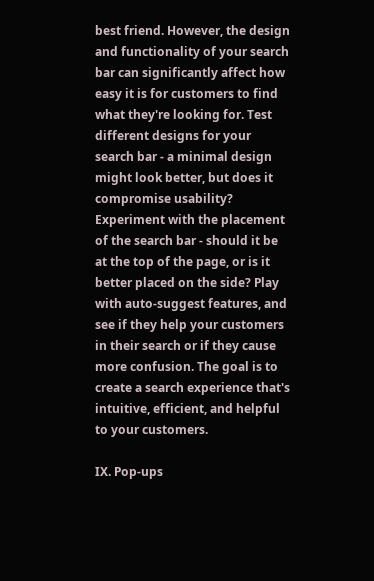best friend. However, the design and functionality of your search bar can significantly affect how easy it is for customers to find what they're looking for. Test different designs for your search bar - a minimal design might look better, but does it compromise usability? Experiment with the placement of the search bar - should it be at the top of the page, or is it better placed on the side? Play with auto-suggest features, and see if they help your customers in their search or if they cause more confusion. The goal is to create a search experience that's intuitive, efficient, and helpful to your customers.

IX. Pop-ups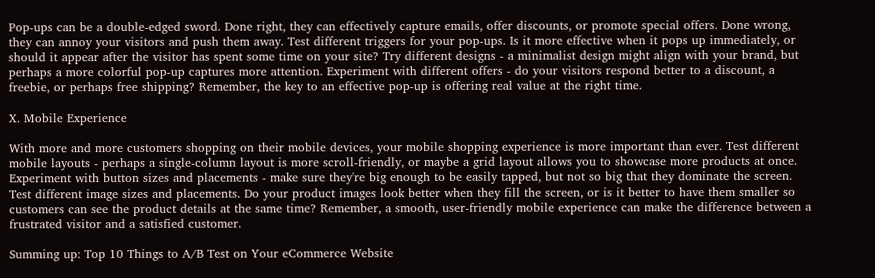Pop-ups can be a double-edged sword. Done right, they can effectively capture emails, offer discounts, or promote special offers. Done wrong, they can annoy your visitors and push them away. Test different triggers for your pop-ups. Is it more effective when it pops up immediately, or should it appear after the visitor has spent some time on your site? Try different designs - a minimalist design might align with your brand, but perhaps a more colorful pop-up captures more attention. Experiment with different offers - do your visitors respond better to a discount, a freebie, or perhaps free shipping? Remember, the key to an effective pop-up is offering real value at the right time.

X. Mobile Experience

With more and more customers shopping on their mobile devices, your mobile shopping experience is more important than ever. Test different mobile layouts - perhaps a single-column layout is more scroll-friendly, or maybe a grid layout allows you to showcase more products at once. Experiment with button sizes and placements - make sure they're big enough to be easily tapped, but not so big that they dominate the screen. Test different image sizes and placements. Do your product images look better when they fill the screen, or is it better to have them smaller so customers can see the product details at the same time? Remember, a smooth, user-friendly mobile experience can make the difference between a frustrated visitor and a satisfied customer.

Summing up: Top 10 Things to A/B Test on Your eCommerce Website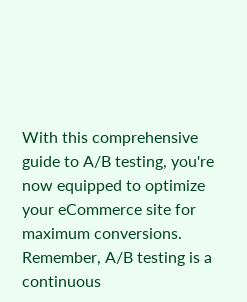With this comprehensive guide to A/B testing, you're now equipped to optimize your eCommerce site for maximum conversions. Remember, A/B testing is a continuous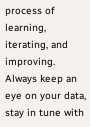process of learning, iterating, and improving. Always keep an eye on your data, stay in tune with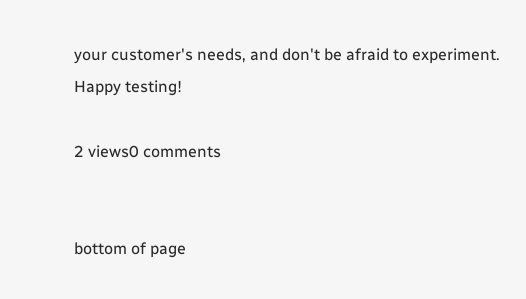your customer's needs, and don't be afraid to experiment. Happy testing!

2 views0 comments


bottom of page